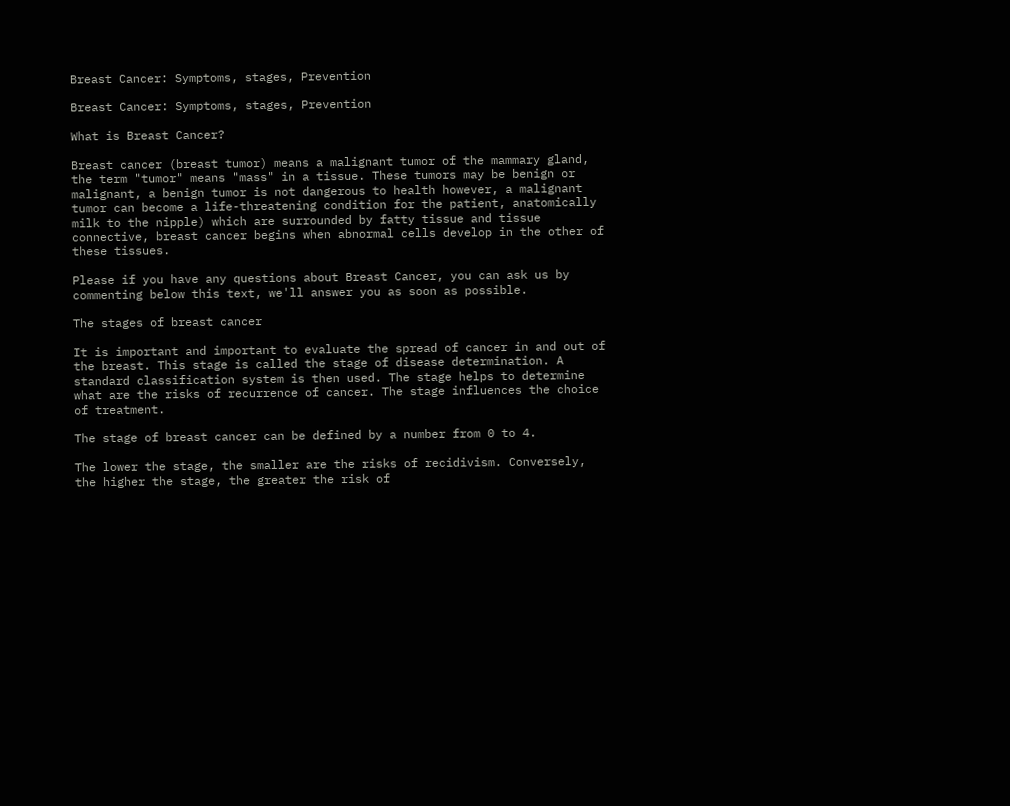Breast Cancer: Symptoms, stages, Prevention

Breast Cancer: Symptoms, stages, Prevention

What is Breast Cancer?

Breast cancer (breast tumor) means a malignant tumor of the mammary gland, the term "tumor" means "mass" in a tissue. These tumors may be benign or malignant, a benign tumor is not dangerous to health however, a malignant tumor can become a life-threatening condition for the patient, anatomically milk to the nipple) which are surrounded by fatty tissue and tissue connective, breast cancer begins when abnormal cells develop in the other of these tissues.

Please if you have any questions about Breast Cancer, you can ask us by commenting below this text, we'll answer you as soon as possible.

The stages of breast cancer

It is important and important to evaluate the spread of cancer in and out of the breast. This stage is called the stage of disease determination. A standard classification system is then used. The stage helps to determine what are the risks of recurrence of cancer. The stage influences the choice of treatment.

The stage of breast cancer can be defined by a number from 0 to 4.

The lower the stage, the smaller are the risks of recidivism. Conversely, the higher the stage, the greater the risk of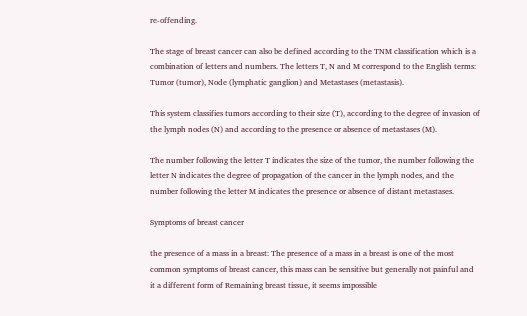re-offending.

The stage of breast cancer can also be defined according to the TNM classification which is a combination of letters and numbers. The letters T, N and M correspond to the English terms: Tumor (tumor), Node (lymphatic ganglion) and Metastases (metastasis).

This system classifies tumors according to their size (T), according to the degree of invasion of the lymph nodes (N) and according to the presence or absence of metastases (M).

The number following the letter T indicates the size of the tumor, the number following the letter N indicates the degree of propagation of the cancer in the lymph nodes, and the number following the letter M indicates the presence or absence of distant metastases.

Symptoms of breast cancer

the presence of a mass in a breast: The presence of a mass in a breast is one of the most common symptoms of breast cancer, this mass can be sensitive but generally not painful and it a different form of Remaining breast tissue, it seems impossible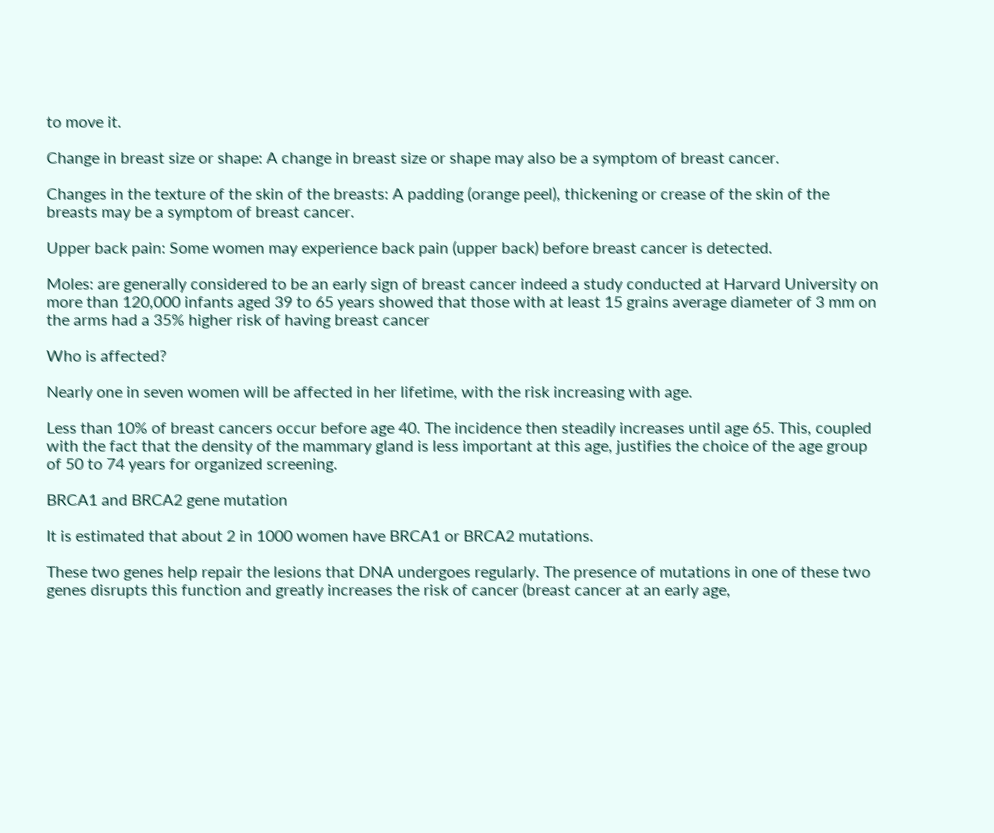to move it.

Change in breast size or shape: A change in breast size or shape may also be a symptom of breast cancer.

Changes in the texture of the skin of the breasts: A padding (orange peel), thickening or crease of the skin of the breasts may be a symptom of breast cancer.

Upper back pain: Some women may experience back pain (upper back) before breast cancer is detected.

Moles: are generally considered to be an early sign of breast cancer indeed a study conducted at Harvard University on more than 120,000 infants aged 39 to 65 years showed that those with at least 15 grains average diameter of 3 mm on the arms had a 35% higher risk of having breast cancer

Who is affected?

Nearly one in seven women will be affected in her lifetime, with the risk increasing with age.

Less than 10% of breast cancers occur before age 40. The incidence then steadily increases until age 65. This, coupled with the fact that the density of the mammary gland is less important at this age, justifies the choice of the age group of 50 to 74 years for organized screening.

BRCA1 and BRCA2 gene mutation

It is estimated that about 2 in 1000 women have BRCA1 or BRCA2 mutations.

These two genes help repair the lesions that DNA undergoes regularly. The presence of mutations in one of these two genes disrupts this function and greatly increases the risk of cancer (breast cancer at an early age,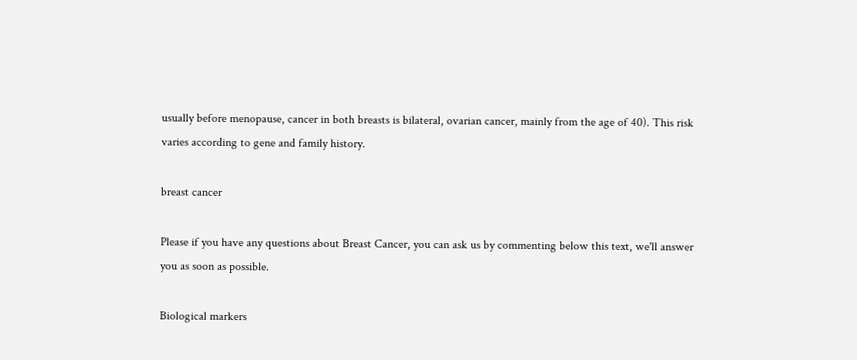usually before menopause, cancer in both breasts is bilateral, ovarian cancer, mainly from the age of 40). This risk varies according to gene and family history.

breast cancer

Please if you have any questions about Breast Cancer, you can ask us by commenting below this text, we'll answer you as soon as possible.

Biological markers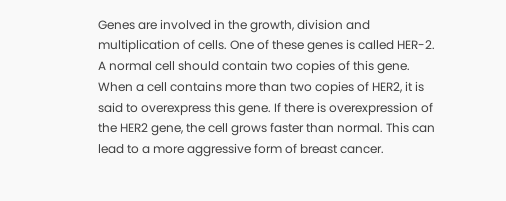Genes are involved in the growth, division and multiplication of cells. One of these genes is called HER-2. A normal cell should contain two copies of this gene. When a cell contains more than two copies of HER2, it is said to overexpress this gene. If there is overexpression of the HER2 gene, the cell grows faster than normal. This can lead to a more aggressive form of breast cancer.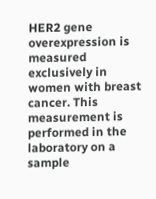HER2 gene overexpression is measured exclusively in women with breast cancer. This measurement is performed in the laboratory on a sample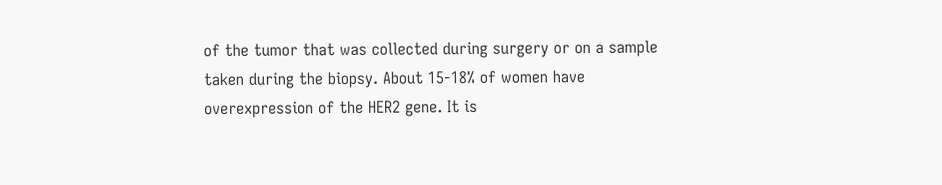of the tumor that was collected during surgery or on a sample taken during the biopsy. About 15-18% of women have overexpression of the HER2 gene. It is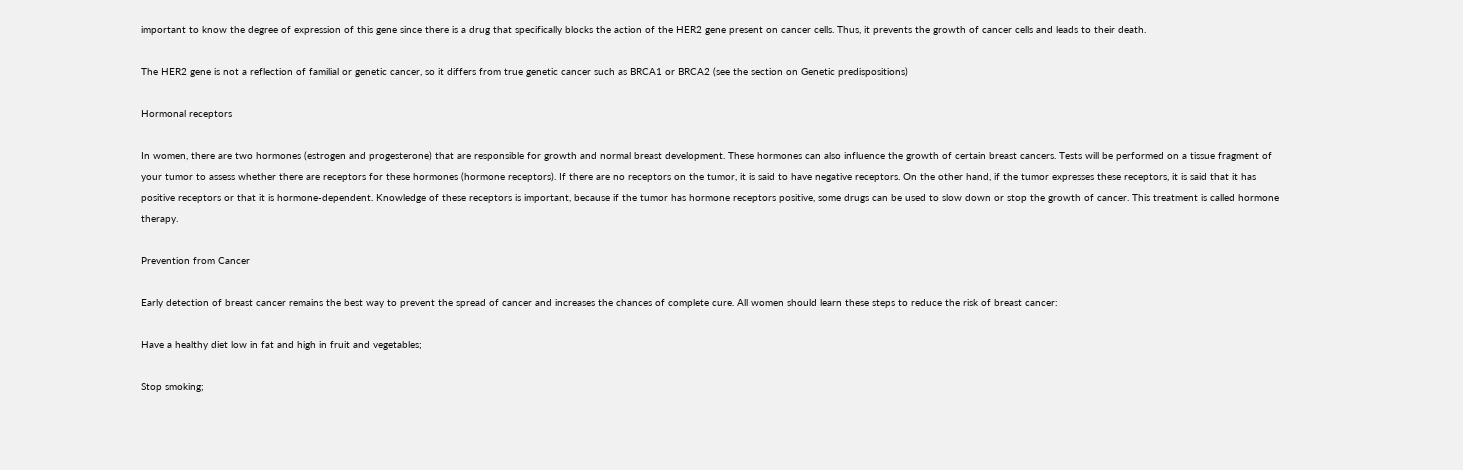important to know the degree of expression of this gene since there is a drug that specifically blocks the action of the HER2 gene present on cancer cells. Thus, it prevents the growth of cancer cells and leads to their death.

The HER2 gene is not a reflection of familial or genetic cancer, so it differs from true genetic cancer such as BRCA1 or BRCA2 (see the section on Genetic predispositions)

Hormonal receptors

In women, there are two hormones (estrogen and progesterone) that are responsible for growth and normal breast development. These hormones can also influence the growth of certain breast cancers. Tests will be performed on a tissue fragment of your tumor to assess whether there are receptors for these hormones (hormone receptors). If there are no receptors on the tumor, it is said to have negative receptors. On the other hand, if the tumor expresses these receptors, it is said that it has positive receptors or that it is hormone-dependent. Knowledge of these receptors is important, because if the tumor has hormone receptors positive, some drugs can be used to slow down or stop the growth of cancer. This treatment is called hormone therapy.

Prevention from Cancer

Early detection of breast cancer remains the best way to prevent the spread of cancer and increases the chances of complete cure. All women should learn these steps to reduce the risk of breast cancer:

Have a healthy diet low in fat and high in fruit and vegetables;

Stop smoking;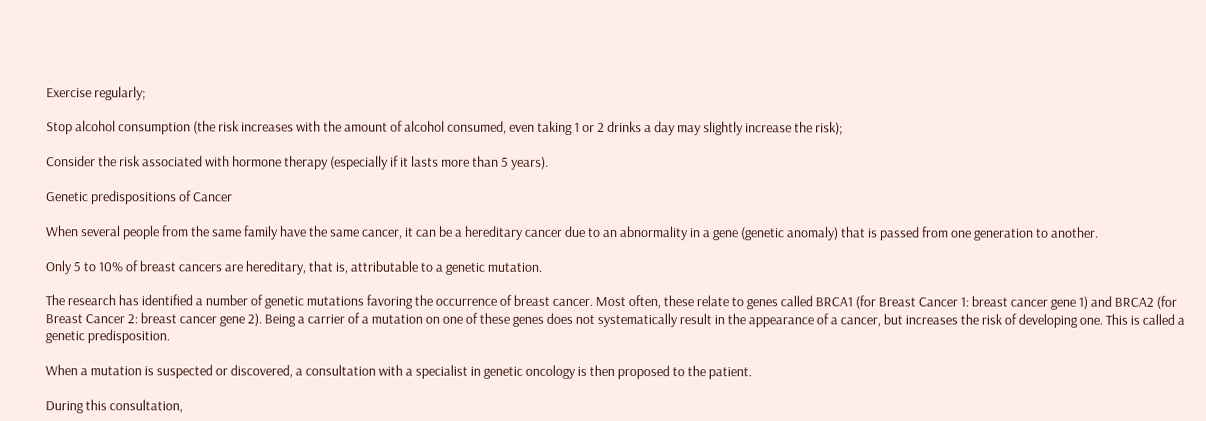Exercise regularly;

Stop alcohol consumption (the risk increases with the amount of alcohol consumed, even taking 1 or 2 drinks a day may slightly increase the risk);

Consider the risk associated with hormone therapy (especially if it lasts more than 5 years).

Genetic predispositions of Cancer

When several people from the same family have the same cancer, it can be a hereditary cancer due to an abnormality in a gene (genetic anomaly) that is passed from one generation to another.

Only 5 to 10% of breast cancers are hereditary, that is, attributable to a genetic mutation.

The research has identified a number of genetic mutations favoring the occurrence of breast cancer. Most often, these relate to genes called BRCA1 (for Breast Cancer 1: breast cancer gene 1) and BRCA2 (for Breast Cancer 2: breast cancer gene 2). Being a carrier of a mutation on one of these genes does not systematically result in the appearance of a cancer, but increases the risk of developing one. This is called a genetic predisposition.

When a mutation is suspected or discovered, a consultation with a specialist in genetic oncology is then proposed to the patient.

During this consultation,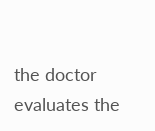the doctor evaluates the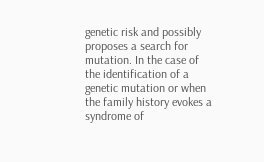genetic risk and possibly proposes a search for mutation. In the case of the identification of a genetic mutation or when the family history evokes a syndrome of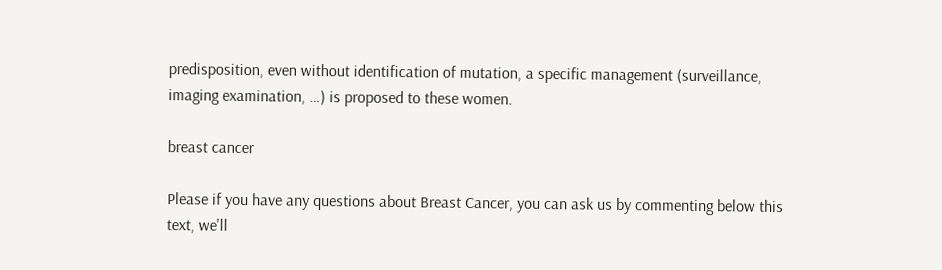predisposition, even without identification of mutation, a specific management (surveillance, imaging examination, …) is proposed to these women.

breast cancer

Please if you have any questions about Breast Cancer, you can ask us by commenting below this text, we'll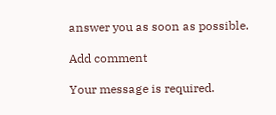answer you as soon as possible.

Add comment

Your message is required.